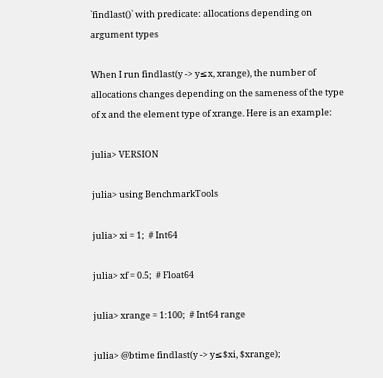`findlast()` with predicate: allocations depending on argument types

When I run findlast(y -> y≤x, xrange), the number of allocations changes depending on the sameness of the type of x and the element type of xrange. Here is an example:

julia> VERSION

julia> using BenchmarkTools

julia> xi = 1;  # Int64

julia> xf = 0.5;  # Float64

julia> xrange = 1:100;  # Int64 range

julia> @btime findlast(y -> y≤$xi, $xrange);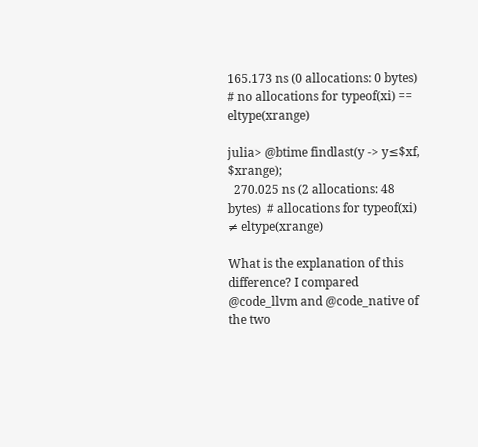165.173 ns (0 allocations: 0 bytes)  # no allocations for typeof(xi) == eltype(xrange)

julia> @btime findlast(y -> y≤$xf, $xrange);
  270.025 ns (2 allocations: 48 bytes)  # allocations for typeof(xi) ≠ eltype(xrange)

What is the explanation of this difference? I compared @code_llvm and @code_native of the two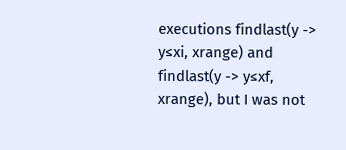executions findlast(y -> y≤xi, xrange) and findlast(y -> y≤xf, xrange), but I was not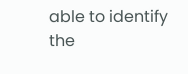able to identify the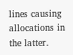lines causing allocations in the latter.